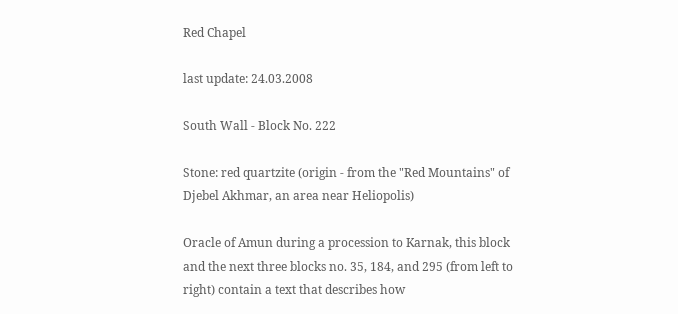Red Chapel

last update: 24.03.2008

South Wall - Block No. 222

Stone: red quartzite (origin - from the "Red Mountains" of Djebel Akhmar, an area near Heliopolis)

Oracle of Amun during a procession to Karnak, this block and the next three blocks no. 35, 184, and 295 (from left to right) contain a text that describes how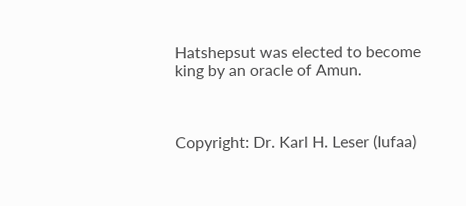Hatshepsut was elected to become king by an oracle of Amun.



Copyright: Dr. Karl H. Leser (Iufaa)